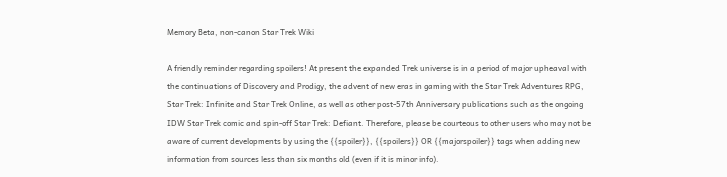Memory Beta, non-canon Star Trek Wiki

A friendly reminder regarding spoilers! At present the expanded Trek universe is in a period of major upheaval with the continuations of Discovery and Prodigy, the advent of new eras in gaming with the Star Trek Adventures RPG, Star Trek: Infinite and Star Trek Online, as well as other post-57th Anniversary publications such as the ongoing IDW Star Trek comic and spin-off Star Trek: Defiant. Therefore, please be courteous to other users who may not be aware of current developments by using the {{spoiler}}, {{spoilers}} OR {{majorspoiler}} tags when adding new information from sources less than six months old (even if it is minor info).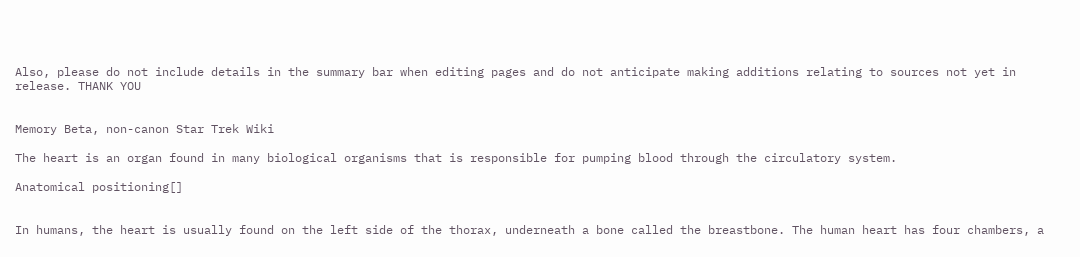Also, please do not include details in the summary bar when editing pages and do not anticipate making additions relating to sources not yet in release. THANK YOU


Memory Beta, non-canon Star Trek Wiki

The heart is an organ found in many biological organisms that is responsible for pumping blood through the circulatory system.

Anatomical positioning[]


In humans, the heart is usually found on the left side of the thorax, underneath a bone called the breastbone. The human heart has four chambers, a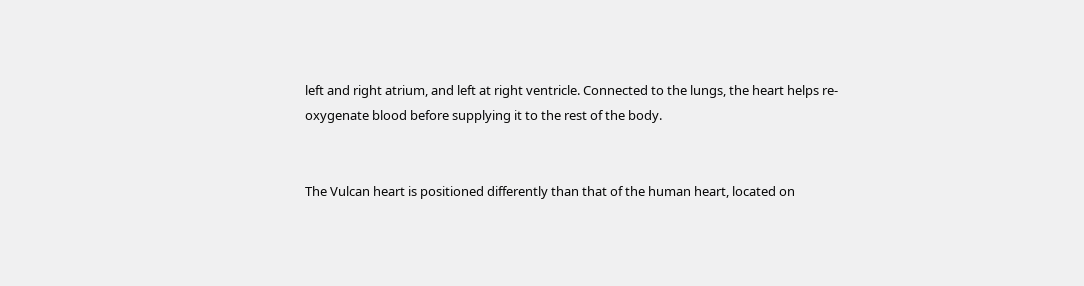left and right atrium, and left at right ventricle. Connected to the lungs, the heart helps re-oxygenate blood before supplying it to the rest of the body.


The Vulcan heart is positioned differently than that of the human heart, located on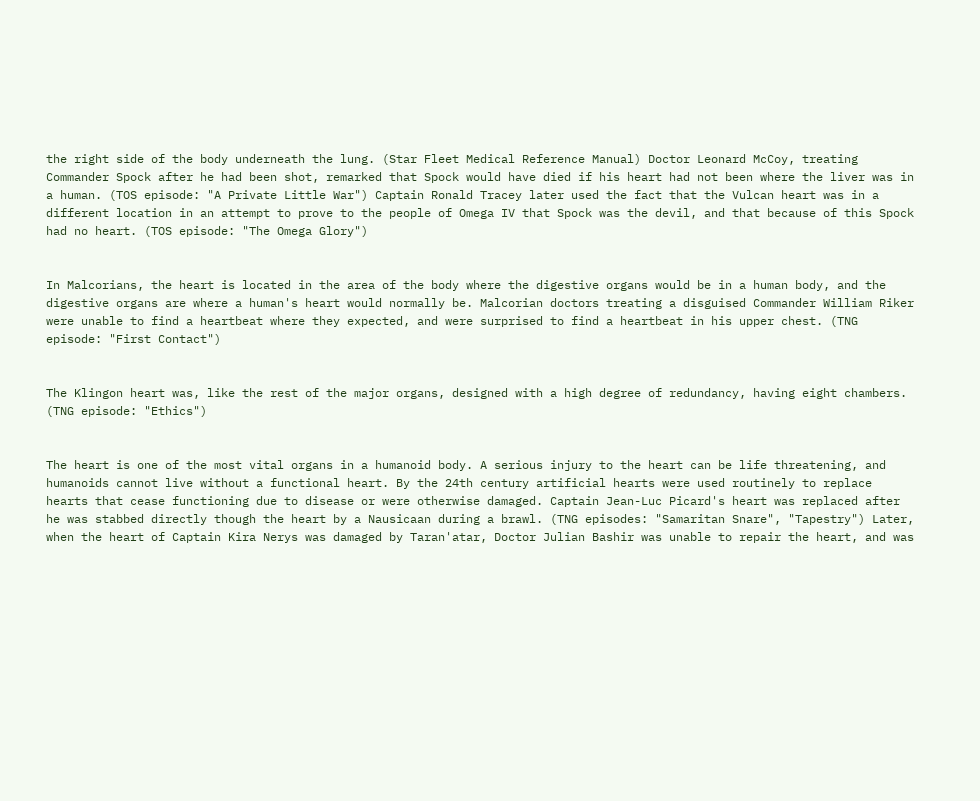the right side of the body underneath the lung. (Star Fleet Medical Reference Manual) Doctor Leonard McCoy, treating Commander Spock after he had been shot, remarked that Spock would have died if his heart had not been where the liver was in a human. (TOS episode: "A Private Little War") Captain Ronald Tracey later used the fact that the Vulcan heart was in a different location in an attempt to prove to the people of Omega IV that Spock was the devil, and that because of this Spock had no heart. (TOS episode: "The Omega Glory")


In Malcorians, the heart is located in the area of the body where the digestive organs would be in a human body, and the digestive organs are where a human's heart would normally be. Malcorian doctors treating a disguised Commander William Riker were unable to find a heartbeat where they expected, and were surprised to find a heartbeat in his upper chest. (TNG episode: "First Contact")


The Klingon heart was, like the rest of the major organs, designed with a high degree of redundancy, having eight chambers. (TNG episode: "Ethics")


The heart is one of the most vital organs in a humanoid body. A serious injury to the heart can be life threatening, and humanoids cannot live without a functional heart. By the 24th century artificial hearts were used routinely to replace hearts that cease functioning due to disease or were otherwise damaged. Captain Jean-Luc Picard's heart was replaced after he was stabbed directly though the heart by a Nausicaan during a brawl. (TNG episodes: "Samaritan Snare", "Tapestry") Later, when the heart of Captain Kira Nerys was damaged by Taran'atar, Doctor Julian Bashir was unable to repair the heart, and was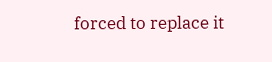forced to replace it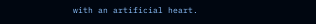with an artificial heart.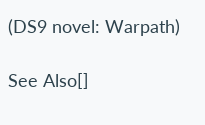(DS9 novel: Warpath)

See Also[]